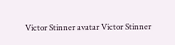Victor Stinner avatar Victor Stinner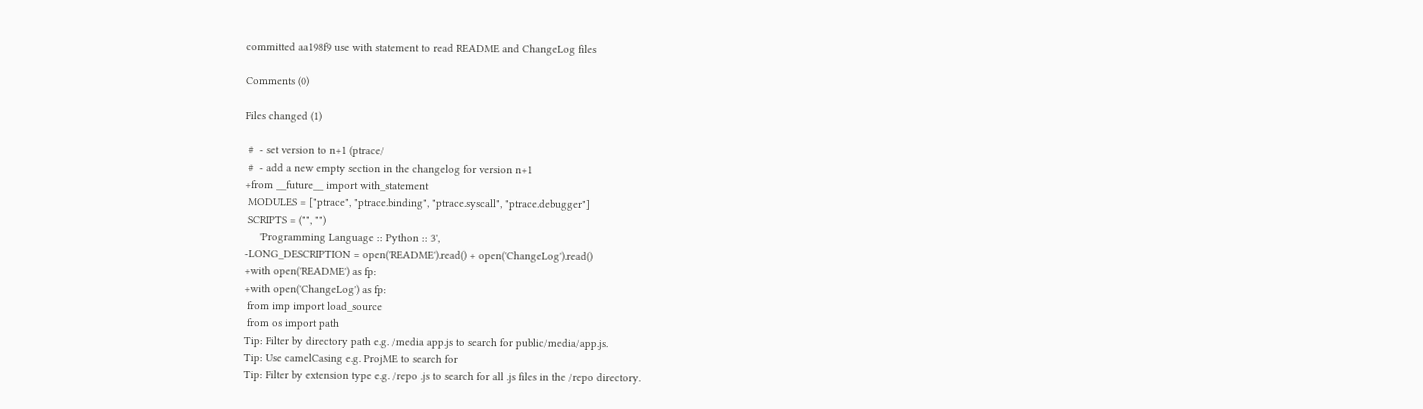committed aa198f9 use with statement to read README and ChangeLog files

Comments (0)

Files changed (1)

 #  - set version to n+1 (ptrace/
 #  - add a new empty section in the changelog for version n+1
+from __future__ import with_statement
 MODULES = ["ptrace", "ptrace.binding", "ptrace.syscall", "ptrace.debugger"]
 SCRIPTS = ("", "")
     'Programming Language :: Python :: 3',
-LONG_DESCRIPTION = open('README').read() + open('ChangeLog').read()
+with open('README') as fp:
+with open('ChangeLog') as fp:
 from imp import load_source
 from os import path
Tip: Filter by directory path e.g. /media app.js to search for public/media/app.js.
Tip: Use camelCasing e.g. ProjME to search for
Tip: Filter by extension type e.g. /repo .js to search for all .js files in the /repo directory.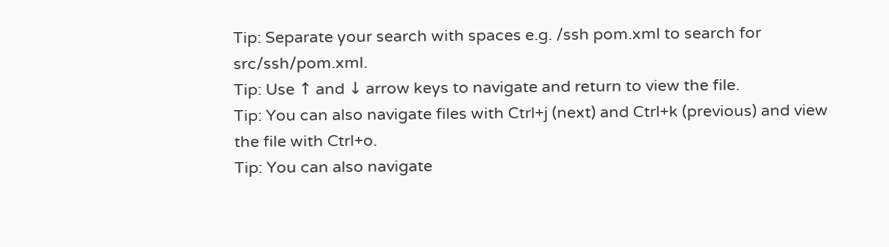Tip: Separate your search with spaces e.g. /ssh pom.xml to search for src/ssh/pom.xml.
Tip: Use ↑ and ↓ arrow keys to navigate and return to view the file.
Tip: You can also navigate files with Ctrl+j (next) and Ctrl+k (previous) and view the file with Ctrl+o.
Tip: You can also navigate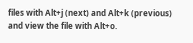files with Alt+j (next) and Alt+k (previous) and view the file with Alt+o.